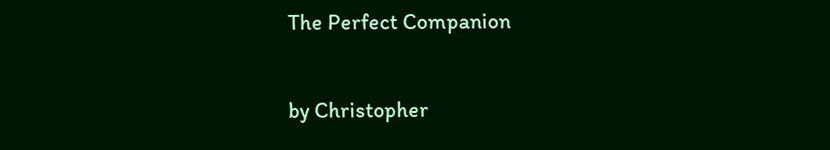The Perfect Companion

by Christopher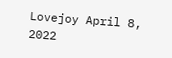Lovejoy April 8, 2022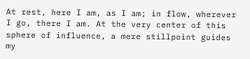At rest, here I am, as I am; in flow, wherever I go, there I am. At the very center of this sphere of influence, a mere stillpoint guides my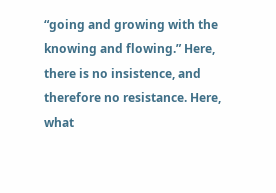“going and growing with the knowing and flowing.” Here, there is no insistence, and therefore no resistance. Here, what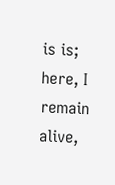is is; here, I remain alive,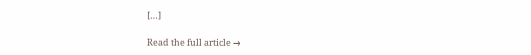[…]

Read the full article →